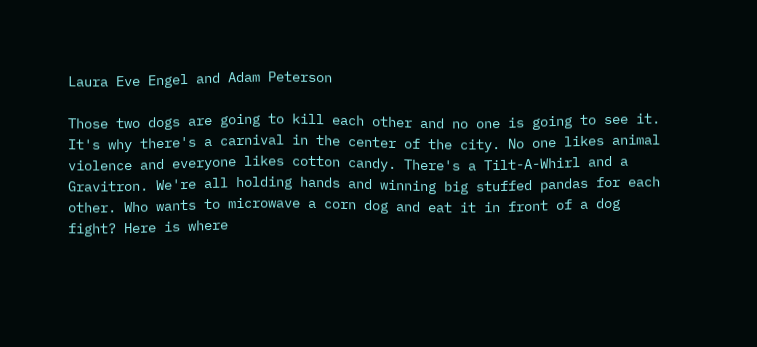Laura Eve Engel and Adam Peterson

Those two dogs are going to kill each other and no one is going to see it. It's why there's a carnival in the center of the city. No one likes animal violence and everyone likes cotton candy. There's a Tilt-A-Whirl and a Gravitron. We're all holding hands and winning big stuffed pandas for each other. Who wants to microwave a corn dog and eat it in front of a dog fight? Here is where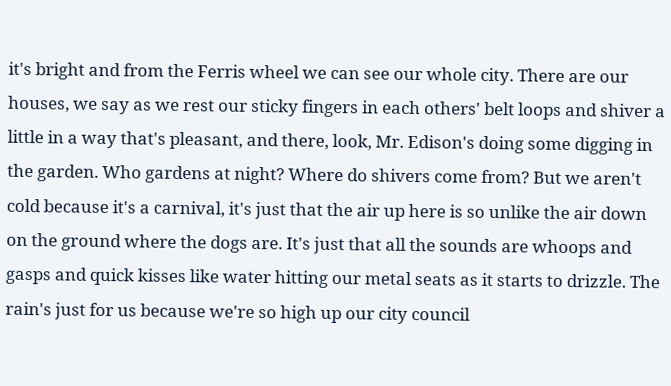it's bright and from the Ferris wheel we can see our whole city. There are our houses, we say as we rest our sticky fingers in each others' belt loops and shiver a little in a way that's pleasant, and there, look, Mr. Edison's doing some digging in the garden. Who gardens at night? Where do shivers come from? But we aren't cold because it's a carnival, it's just that the air up here is so unlike the air down on the ground where the dogs are. It's just that all the sounds are whoops and gasps and quick kisses like water hitting our metal seats as it starts to drizzle. The rain's just for us because we're so high up our city council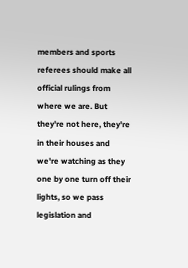members and sports referees should make all official rulings from where we are. But they're not here, they're in their houses and we're watching as they one by one turn off their lights, so we pass legislation and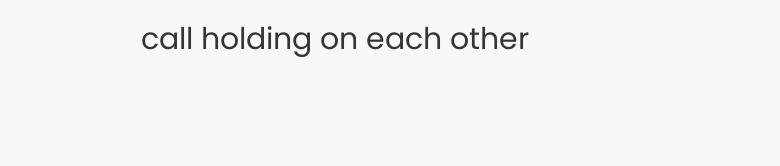call holding on each other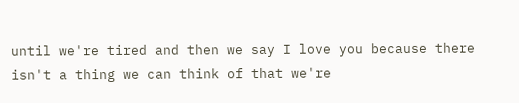until we're tired and then we say I love you because there isn't a thing we can think of that we're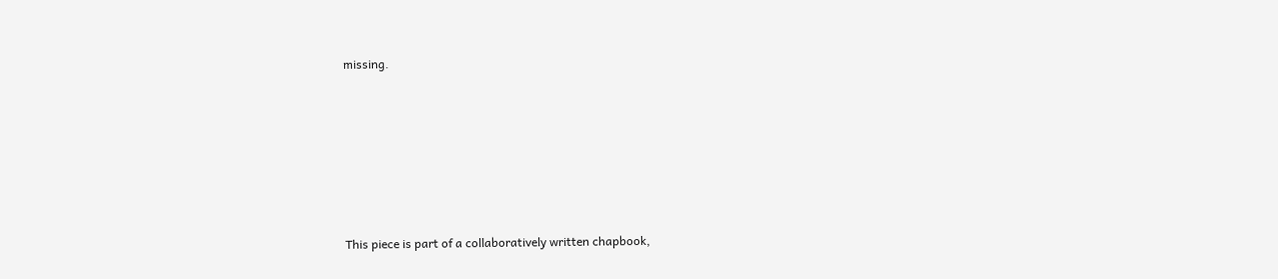missing.






This piece is part of a collaboratively written chapbook,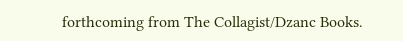forthcoming from The Collagist/Dzanc Books.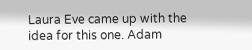Laura Eve came up with the idea for this one. Adam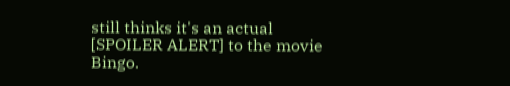still thinks it's an actual [SPOILER ALERT] to the movie Bingo.